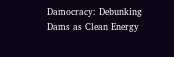Damocracy: Debunking Dams as Clean Energy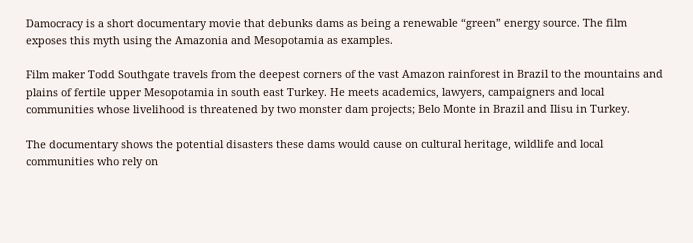Damocracy is a short documentary movie that debunks dams as being a renewable “green” energy source. The film exposes this myth using the Amazonia and Mesopotamia as examples.

Film maker Todd Southgate travels from the deepest corners of the vast Amazon rainforest in Brazil to the mountains and plains of fertile upper Mesopotamia in south east Turkey. He meets academics, lawyers, campaigners and local communities whose livelihood is threatened by two monster dam projects; Belo Monte in Brazil and Ilisu in Turkey.

The documentary shows the potential disasters these dams would cause on cultural heritage, wildlife and local communities who rely on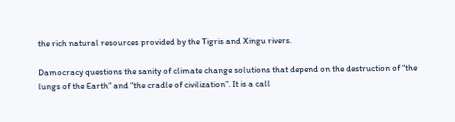the rich natural resources provided by the Tigris and Xingu rivers.

Damocracy questions the sanity of climate change solutions that depend on the destruction of “the lungs of the Earth” and “the cradle of civilization”. It is a call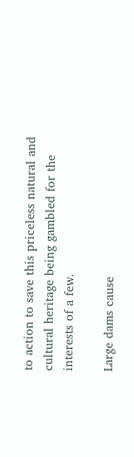to action to save this priceless natural and cultural heritage being gambled for the interests of a few.

Large dams cause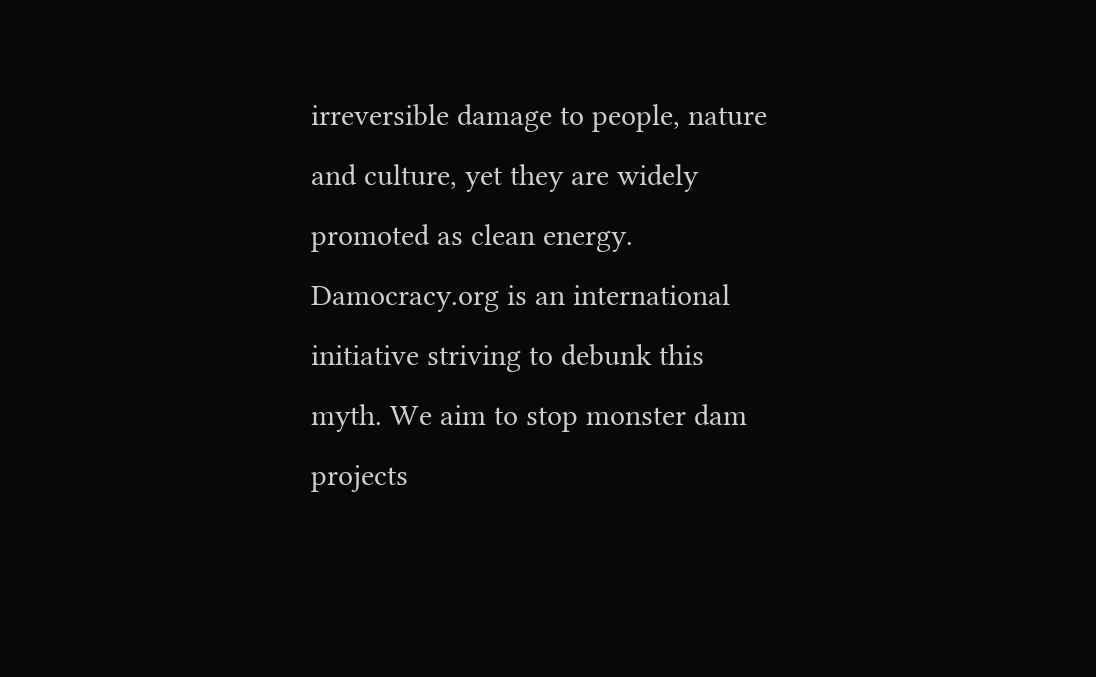irreversible damage to people, nature and culture, yet they are widely promoted as clean energy. Damocracy.org is an international initiative striving to debunk this myth. We aim to stop monster dam projects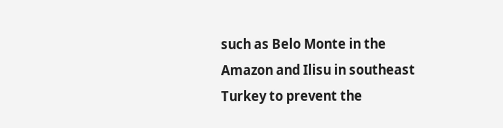such as Belo Monte in the Amazon and Ilisu in southeast Turkey to prevent the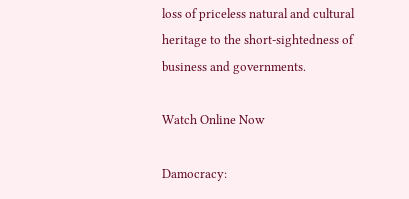loss of priceless natural and cultural heritage to the short-sightedness of business and governments.

Watch Online Now

Damocracy: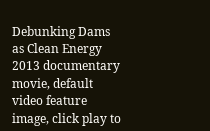Debunking Dams as Clean Energy 2013 documentary movie, default video feature image, click play to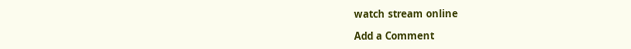watch stream online

Add a Comment